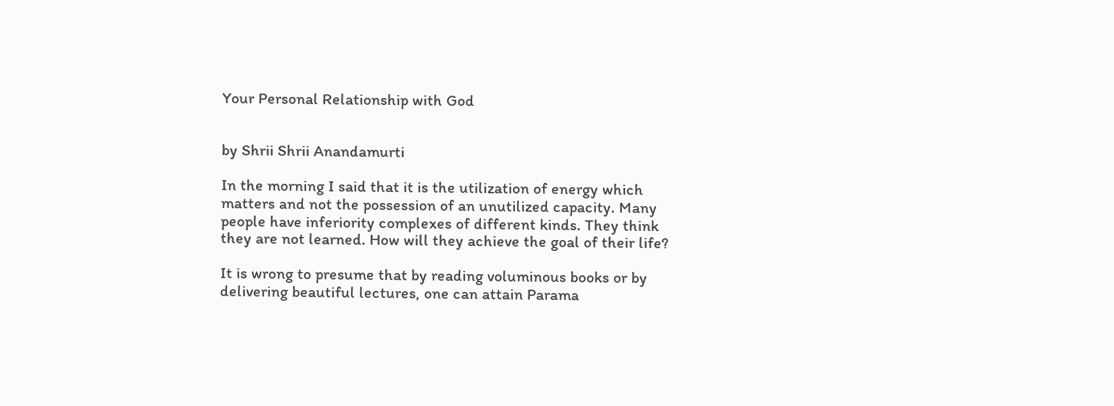Your Personal Relationship with God


by Shrii Shrii Anandamurti

In the morning I said that it is the utilization of energy which matters and not the possession of an unutilized capacity. Many people have inferiority complexes of different kinds. They think they are not learned. How will they achieve the goal of their life?

It is wrong to presume that by reading voluminous books or by delivering beautiful lectures, one can attain Parama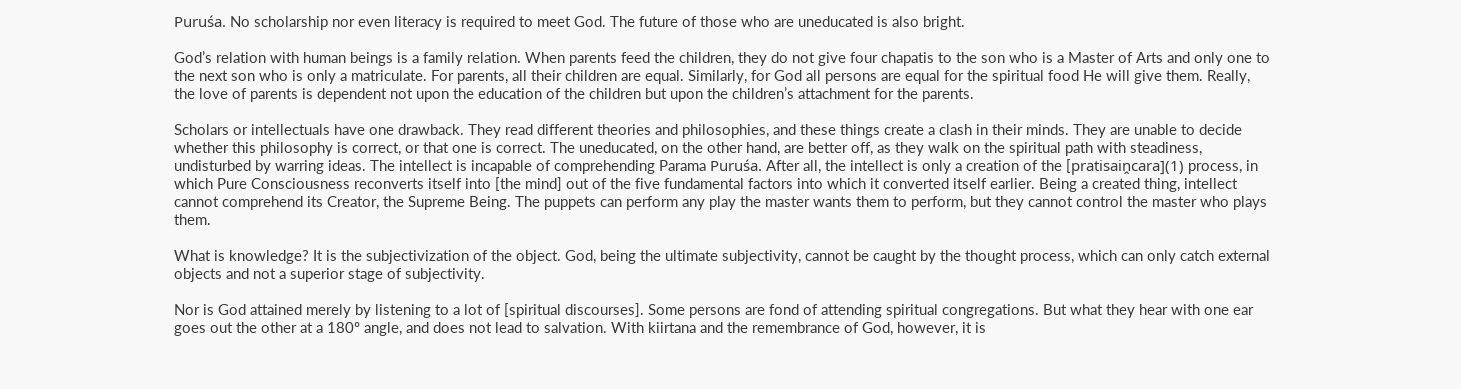Puruśa. No scholarship nor even literacy is required to meet God. The future of those who are uneducated is also bright.

God’s relation with human beings is a family relation. When parents feed the children, they do not give four chapatis to the son who is a Master of Arts and only one to the next son who is only a matriculate. For parents, all their children are equal. Similarly, for God all persons are equal for the spiritual food He will give them. Really, the love of parents is dependent not upon the education of the children but upon the children’s attachment for the parents.

Scholars or intellectuals have one drawback. They read different theories and philosophies, and these things create a clash in their minds. They are unable to decide whether this philosophy is correct, or that one is correct. The uneducated, on the other hand, are better off, as they walk on the spiritual path with steadiness, undisturbed by warring ideas. The intellect is incapable of comprehending Parama Puruśa. After all, the intellect is only a creation of the [pratisaiṋcara](1) process, in which Pure Consciousness reconverts itself into [the mind] out of the five fundamental factors into which it converted itself earlier. Being a created thing, intellect cannot comprehend its Creator, the Supreme Being. The puppets can perform any play the master wants them to perform, but they cannot control the master who plays them.

What is knowledge? It is the subjectivization of the object. God, being the ultimate subjectivity, cannot be caught by the thought process, which can only catch external objects and not a superior stage of subjectivity.

Nor is God attained merely by listening to a lot of [spiritual discourses]. Some persons are fond of attending spiritual congregations. But what they hear with one ear goes out the other at a 180º angle, and does not lead to salvation. With kiirtana and the remembrance of God, however, it is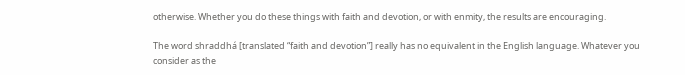otherwise. Whether you do these things with faith and devotion, or with enmity, the results are encouraging.

The word shraddhá [translated “faith and devotion”] really has no equivalent in the English language. Whatever you consider as the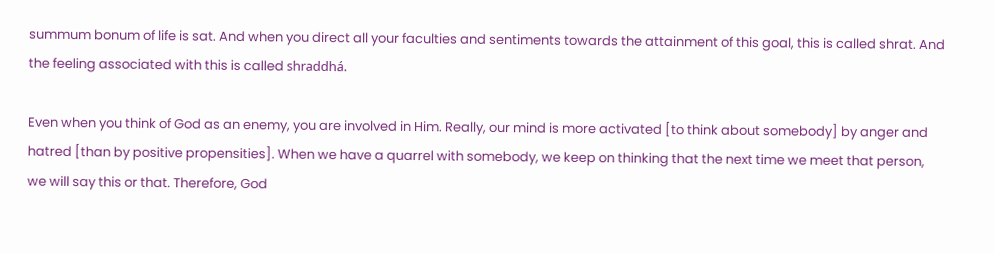summum bonum of life is sat. And when you direct all your faculties and sentiments towards the attainment of this goal, this is called shrat. And the feeling associated with this is called shraddhá.

Even when you think of God as an enemy, you are involved in Him. Really, our mind is more activated [to think about somebody] by anger and hatred [than by positive propensities]. When we have a quarrel with somebody, we keep on thinking that the next time we meet that person, we will say this or that. Therefore, God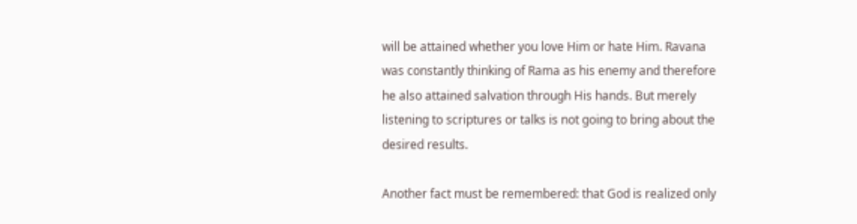will be attained whether you love Him or hate Him. Ravana was constantly thinking of Rama as his enemy and therefore he also attained salvation through His hands. But merely listening to scriptures or talks is not going to bring about the desired results.

Another fact must be remembered: that God is realized only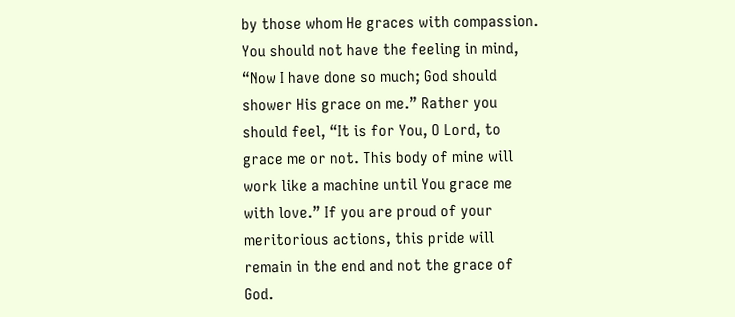by those whom He graces with compassion. You should not have the feeling in mind, “Now I have done so much; God should shower His grace on me.” Rather you should feel, “It is for You, O Lord, to grace me or not. This body of mine will work like a machine until You grace me with love.” If you are proud of your meritorious actions, this pride will remain in the end and not the grace of God.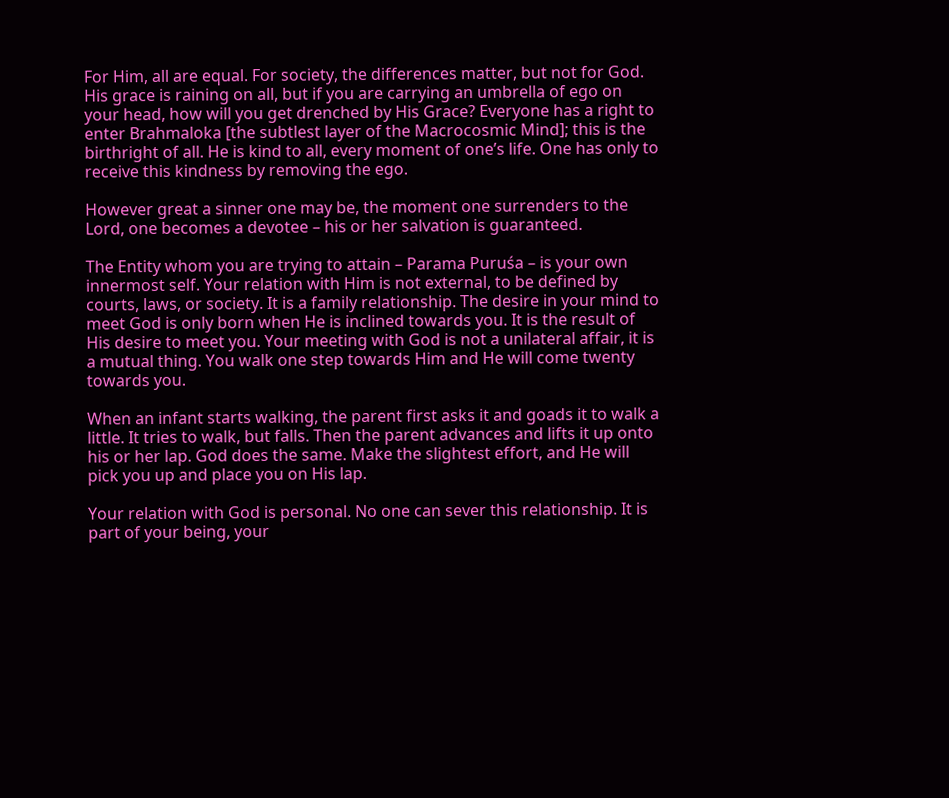For Him, all are equal. For society, the differences matter, but not for God. His grace is raining on all, but if you are carrying an umbrella of ego on your head, how will you get drenched by His Grace? Everyone has a right to enter Brahmaloka [the subtlest layer of the Macrocosmic Mind]; this is the birthright of all. He is kind to all, every moment of one’s life. One has only to receive this kindness by removing the ego.

However great a sinner one may be, the moment one surrenders to the Lord, one becomes a devotee – his or her salvation is guaranteed.

The Entity whom you are trying to attain – Parama Puruśa – is your own innermost self. Your relation with Him is not external, to be defined by courts, laws, or society. It is a family relationship. The desire in your mind to meet God is only born when He is inclined towards you. It is the result of His desire to meet you. Your meeting with God is not a unilateral affair, it is a mutual thing. You walk one step towards Him and He will come twenty towards you.

When an infant starts walking, the parent first asks it and goads it to walk a little. It tries to walk, but falls. Then the parent advances and lifts it up onto his or her lap. God does the same. Make the slightest effort, and He will pick you up and place you on His lap.

Your relation with God is personal. No one can sever this relationship. It is part of your being, your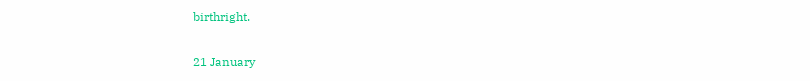birthright.

21 January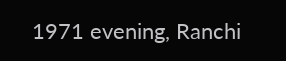1971 evening, Ranchi